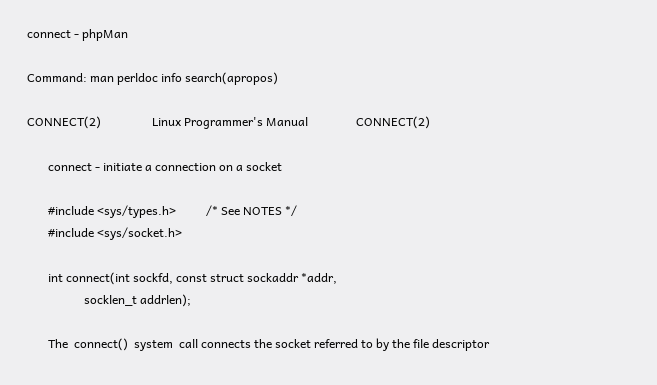connect - phpMan

Command: man perldoc info search(apropos)

CONNECT(2)                 Linux Programmer's Manual                CONNECT(2)

       connect - initiate a connection on a socket

       #include <sys/types.h>          /* See NOTES */
       #include <sys/socket.h>

       int connect(int sockfd, const struct sockaddr *addr,
                   socklen_t addrlen);

       The  connect()  system  call connects the socket referred to by the file descriptor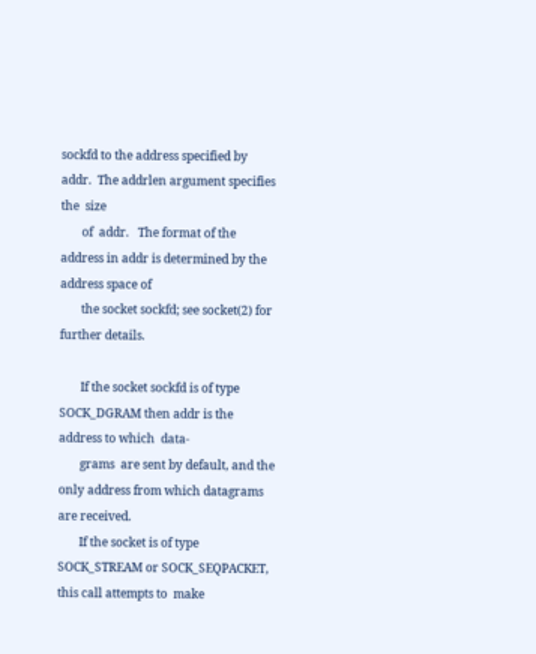sockfd to the address specified by addr.  The addrlen argument specifies  the  size
       of  addr.   The format of the address in addr is determined by the address space of
       the socket sockfd; see socket(2) for further details.

       If the socket sockfd is of type SOCK_DGRAM then addr is the address to which  data-
       grams  are sent by default, and the only address from which datagrams are received.
       If the socket is of type SOCK_STREAM or SOCK_SEQPACKET, this call attempts to  make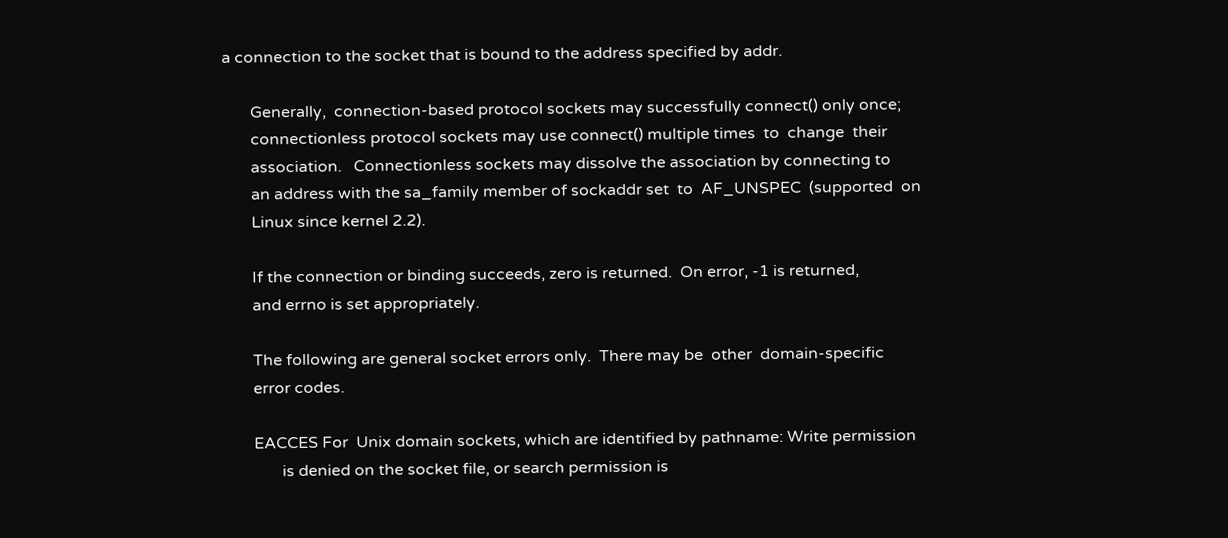a connection to the socket that is bound to the address specified by addr.

       Generally,  connection-based protocol sockets may successfully connect() only once;
       connectionless protocol sockets may use connect() multiple times  to  change  their
       association.   Connectionless sockets may dissolve the association by connecting to
       an address with the sa_family member of sockaddr set  to  AF_UNSPEC  (supported  on
       Linux since kernel 2.2).

       If the connection or binding succeeds, zero is returned.  On error, -1 is returned,
       and errno is set appropriately.

       The following are general socket errors only.  There may be  other  domain-specific
       error codes.

       EACCES For  Unix domain sockets, which are identified by pathname: Write permission
              is denied on the socket file, or search permission is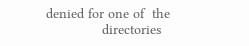denied for one of  the
              directories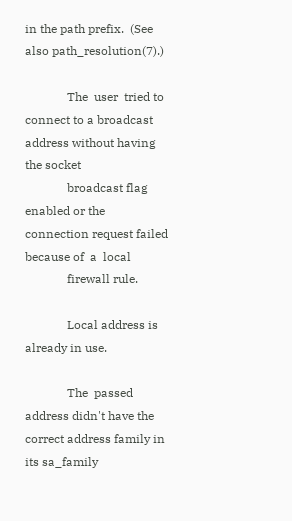in the path prefix.  (See also path_resolution(7).)

              The  user  tried to connect to a broadcast address without having the socket
              broadcast flag enabled or the connection request failed because of  a  local
              firewall rule.

              Local address is already in use.

              The  passed  address didn't have the correct address family in its sa_family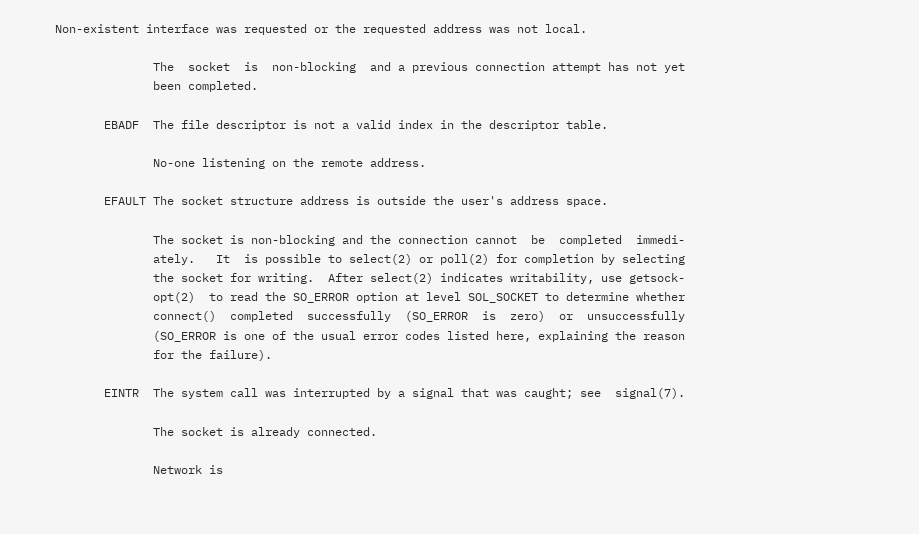Non-existent interface was requested or the requested address was not local.

              The  socket  is  non-blocking  and a previous connection attempt has not yet
              been completed.

       EBADF  The file descriptor is not a valid index in the descriptor table.

              No-one listening on the remote address.

       EFAULT The socket structure address is outside the user's address space.

              The socket is non-blocking and the connection cannot  be  completed  immedi-
              ately.   It  is possible to select(2) or poll(2) for completion by selecting
              the socket for writing.  After select(2) indicates writability, use getsock-
              opt(2)  to read the SO_ERROR option at level SOL_SOCKET to determine whether
              connect()  completed  successfully  (SO_ERROR  is  zero)  or  unsuccessfully
              (SO_ERROR is one of the usual error codes listed here, explaining the reason
              for the failure).

       EINTR  The system call was interrupted by a signal that was caught; see  signal(7).

              The socket is already connected.

              Network is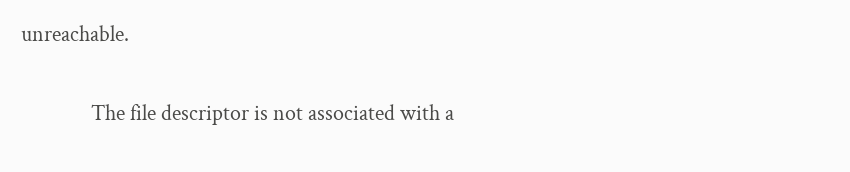unreachable.

              The file descriptor is not associated with a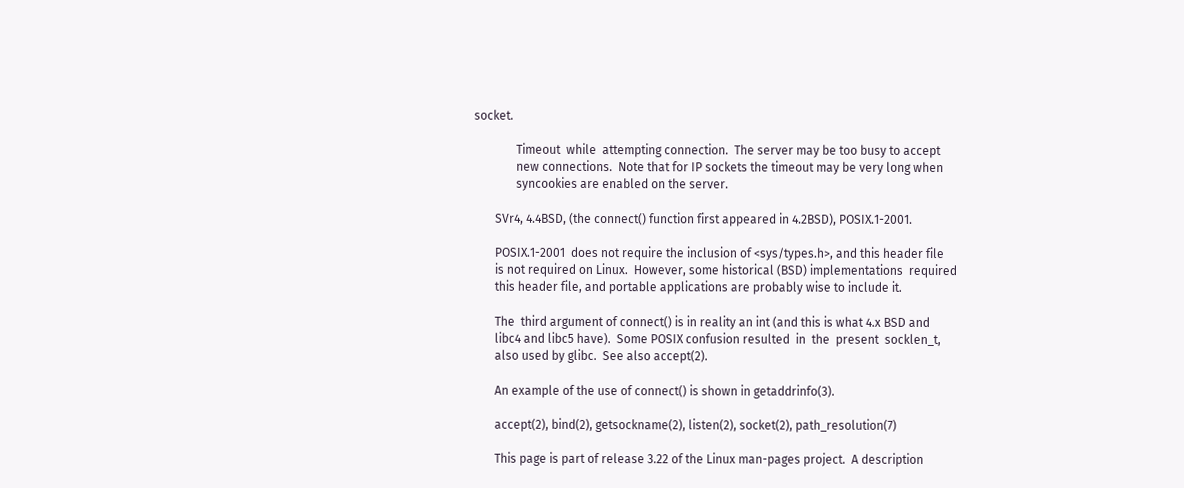socket.

              Timeout  while  attempting connection.  The server may be too busy to accept
              new connections.  Note that for IP sockets the timeout may be very long when
              syncookies are enabled on the server.

       SVr4, 4.4BSD, (the connect() function first appeared in 4.2BSD), POSIX.1-2001.

       POSIX.1-2001  does not require the inclusion of <sys/types.h>, and this header file
       is not required on Linux.  However, some historical (BSD) implementations  required
       this header file, and portable applications are probably wise to include it.

       The  third argument of connect() is in reality an int (and this is what 4.x BSD and
       libc4 and libc5 have).  Some POSIX confusion resulted  in  the  present  socklen_t,
       also used by glibc.  See also accept(2).

       An example of the use of connect() is shown in getaddrinfo(3).

       accept(2), bind(2), getsockname(2), listen(2), socket(2), path_resolution(7)

       This page is part of release 3.22 of the Linux man-pages project.  A description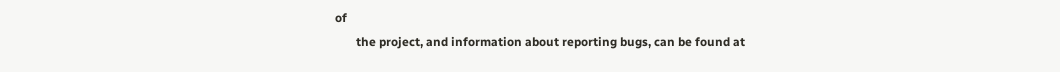of
       the project, and information about reporting bugs, can be found at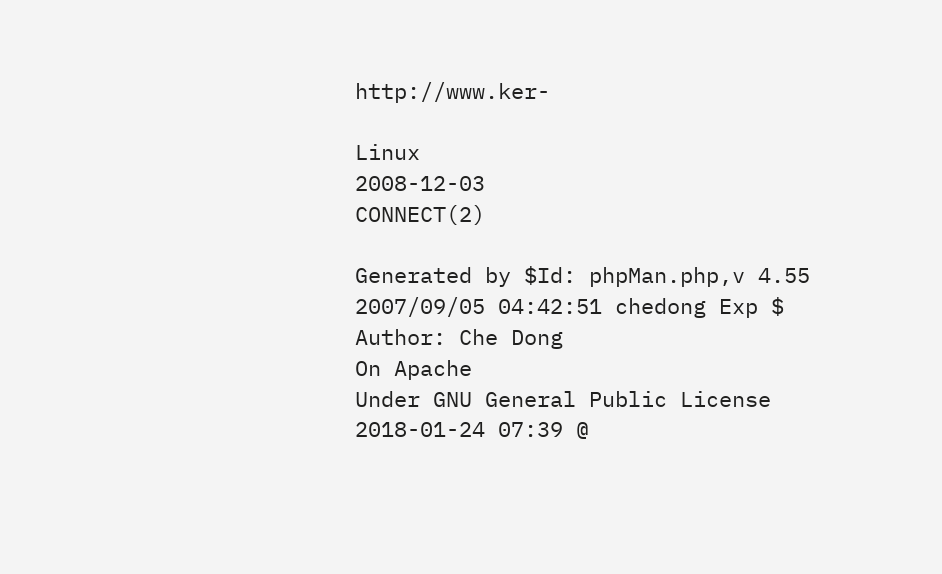http://www.ker-

Linux                             2008-12-03                        CONNECT(2)

Generated by $Id: phpMan.php,v 4.55 2007/09/05 04:42:51 chedong Exp $ Author: Che Dong
On Apache
Under GNU General Public License
2018-01-24 07:39 @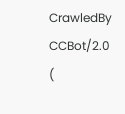CrawledBy CCBot/2.0 (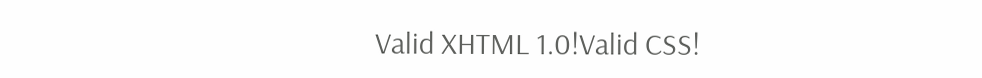Valid XHTML 1.0!Valid CSS!